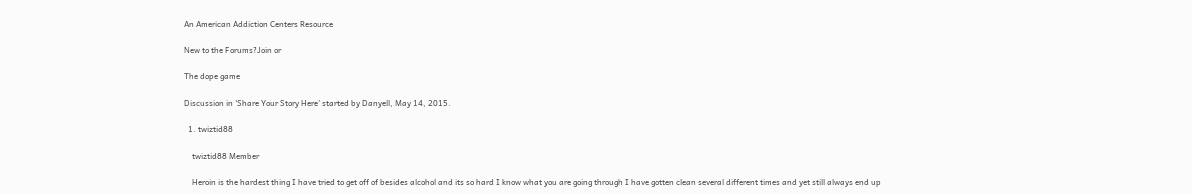An American Addiction Centers Resource

New to the Forums?Join or

The dope game

Discussion in 'Share Your Story Here' started by Danyell, May 14, 2015.

  1. twiztid88

    twiztid88 Member

    Heroin is the hardest thing I have tried to get off of besides alcohol and its so hard I know what you are going through I have gotten clean several different times and yet still always end up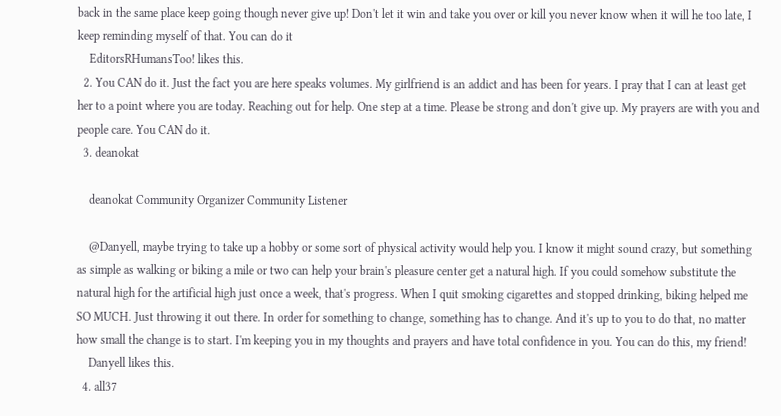back in the same place keep going though never give up! Don't let it win and take you over or kill you never know when it will he too late, I keep reminding myself of that. You can do it
    EditorsRHumansToo! likes this.
  2. You CAN do it. Just the fact you are here speaks volumes. My girlfriend is an addict and has been for years. I pray that I can at least get her to a point where you are today. Reaching out for help. One step at a time. Please be strong and don't give up. My prayers are with you and people care. You CAN do it.
  3. deanokat

    deanokat Community Organizer Community Listener

    @Danyell, maybe trying to take up a hobby or some sort of physical activity would help you. I know it might sound crazy, but something as simple as walking or biking a mile or two can help your brain's pleasure center get a natural high. If you could somehow substitute the natural high for the artificial high just once a week, that's progress. When I quit smoking cigarettes and stopped drinking, biking helped me SO MUCH. Just throwing it out there. In order for something to change, something has to change. And it's up to you to do that, no matter how small the change is to start. I'm keeping you in my thoughts and prayers and have total confidence in you. You can do this, my friend!
    Danyell likes this.
  4. all37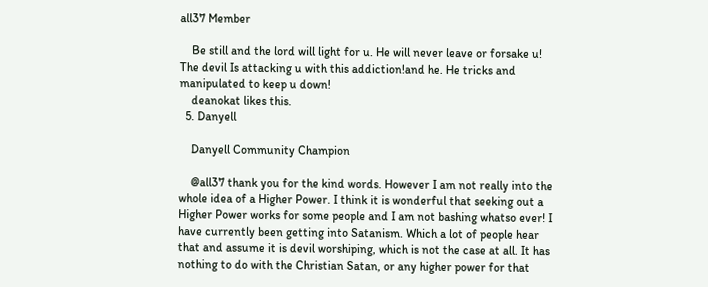all37 Member

    Be still and the lord will light for u. He will never leave or forsake u! The devil Is attacking u with this addiction!and he. He tricks and manipulated to keep u down!
    deanokat likes this.
  5. Danyell

    Danyell Community Champion

    @all37 thank you for the kind words. However I am not really into the whole idea of a Higher Power. I think it is wonderful that seeking out a Higher Power works for some people and I am not bashing whatso ever! I have currently been getting into Satanism. Which a lot of people hear that and assume it is devil worshiping, which is not the case at all. It has nothing to do with the Christian Satan, or any higher power for that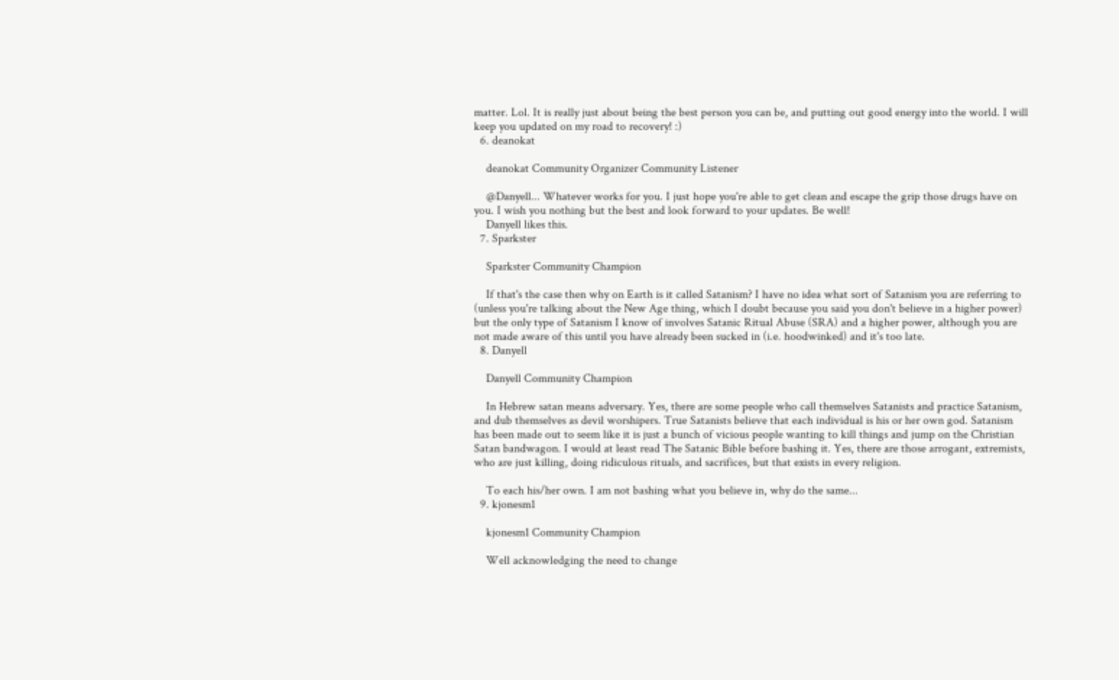matter. Lol. It is really just about being the best person you can be, and putting out good energy into the world. I will keep you updated on my road to recovery! :)
  6. deanokat

    deanokat Community Organizer Community Listener

    @Danyell... Whatever works for you. I just hope you're able to get clean and escape the grip those drugs have on you. I wish you nothing but the best and look forward to your updates. Be well!
    Danyell likes this.
  7. Sparkster

    Sparkster Community Champion

    If that's the case then why on Earth is it called Satanism? I have no idea what sort of Satanism you are referring to (unless you're talking about the New Age thing, which I doubt because you said you don't believe in a higher power) but the only type of Satanism I know of involves Satanic Ritual Abuse (SRA) and a higher power, although you are not made aware of this until you have already been sucked in (i.e. hoodwinked) and it's too late.
  8. Danyell

    Danyell Community Champion

    In Hebrew satan means adversary. Yes, there are some people who call themselves Satanists and practice Satanism, and dub themselves as devil worshipers. True Satanists believe that each individual is his or her own god. Satanism has been made out to seem like it is just a bunch of vicious people wanting to kill things and jump on the Christian Satan bandwagon. I would at least read The Satanic Bible before bashing it. Yes, there are those arrogant, extremists, who are just killing, doing ridiculous rituals, and sacrifices, but that exists in every religion.

    To each his/her own. I am not bashing what you believe in, why do the same...
  9. kjonesm1

    kjonesm1 Community Champion

    Well acknowledging the need to change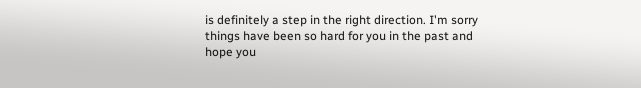is definitely a step in the right direction. I'm sorry things have been so hard for you in the past and hope you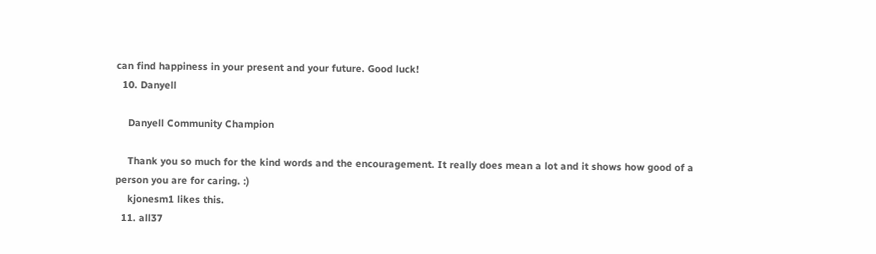can find happiness in your present and your future. Good luck!
  10. Danyell

    Danyell Community Champion

    Thank you so much for the kind words and the encouragement. It really does mean a lot and it shows how good of a person you are for caring. :)
    kjonesm1 likes this.
  11. all37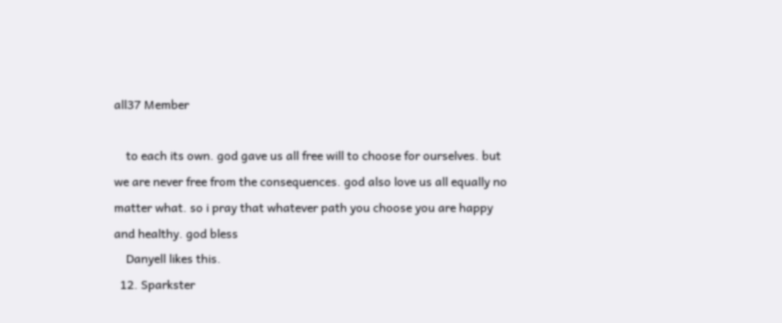all37 Member

    to each its own. god gave us all free will to choose for ourselves. but we are never free from the consequences. god also love us all equally no matter what. so i pray that whatever path you choose you are happy and healthy. god bless
    Danyell likes this.
  12. Sparkster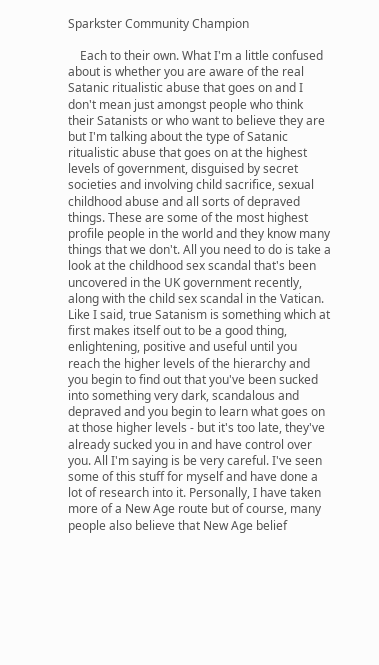Sparkster Community Champion

    Each to their own. What I'm a little confused about is whether you are aware of the real Satanic ritualistic abuse that goes on and I don't mean just amongst people who think their Satanists or who want to believe they are but I'm talking about the type of Satanic ritualistic abuse that goes on at the highest levels of government, disguised by secret societies and involving child sacrifice, sexual childhood abuse and all sorts of depraved things. These are some of the most highest profile people in the world and they know many things that we don't. All you need to do is take a look at the childhood sex scandal that's been uncovered in the UK government recently, along with the child sex scandal in the Vatican. Like I said, true Satanism is something which at first makes itself out to be a good thing, enlightening, positive and useful until you reach the higher levels of the hierarchy and you begin to find out that you've been sucked into something very dark, scandalous and depraved and you begin to learn what goes on at those higher levels - but it's too late, they've already sucked you in and have control over you. All I'm saying is be very careful. I've seen some of this stuff for myself and have done a lot of research into it. Personally, I have taken more of a New Age route but of course, many people also believe that New Age belief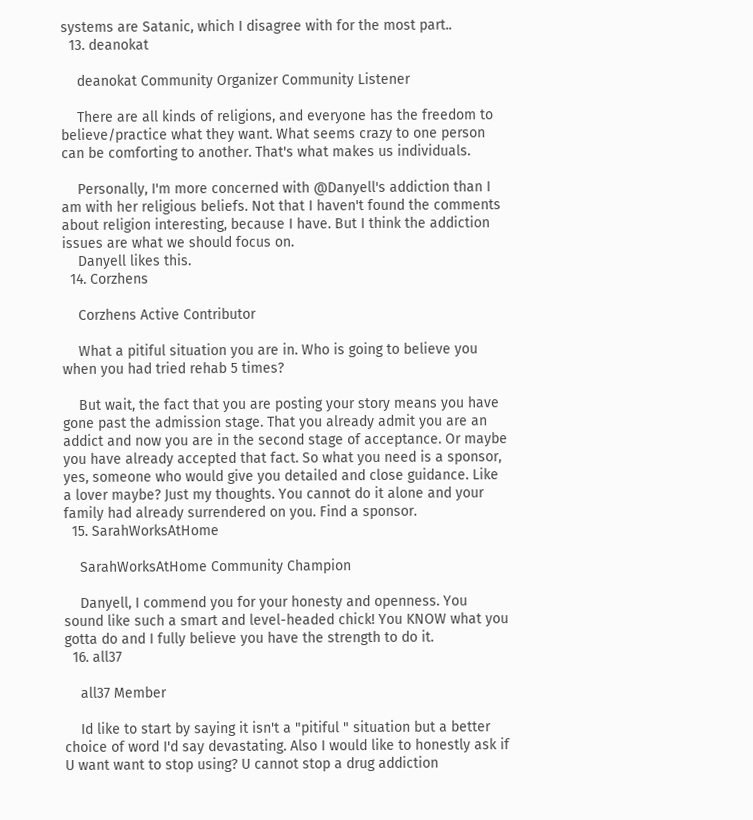systems are Satanic, which I disagree with for the most part..
  13. deanokat

    deanokat Community Organizer Community Listener

    There are all kinds of religions, and everyone has the freedom to believe/practice what they want. What seems crazy to one person can be comforting to another. That's what makes us individuals.

    Personally, I'm more concerned with @Danyell's addiction than I am with her religious beliefs. Not that I haven't found the comments about religion interesting, because I have. But I think the addiction issues are what we should focus on.
    Danyell likes this.
  14. Corzhens

    Corzhens Active Contributor

    What a pitiful situation you are in. Who is going to believe you when you had tried rehab 5 times?

    But wait, the fact that you are posting your story means you have gone past the admission stage. That you already admit you are an addict and now you are in the second stage of acceptance. Or maybe you have already accepted that fact. So what you need is a sponsor, yes, someone who would give you detailed and close guidance. Like a lover maybe? Just my thoughts. You cannot do it alone and your family had already surrendered on you. Find a sponsor.
  15. SarahWorksAtHome

    SarahWorksAtHome Community Champion

    Danyell, I commend you for your honesty and openness. You sound like such a smart and level-headed chick! You KNOW what you gotta do and I fully believe you have the strength to do it.
  16. all37

    all37 Member

    Id like to start by saying it isn't a "pitiful " situation but a better choice of word I'd say devastating. Also I would like to honestly ask if U want want to stop using? U cannot stop a drug addiction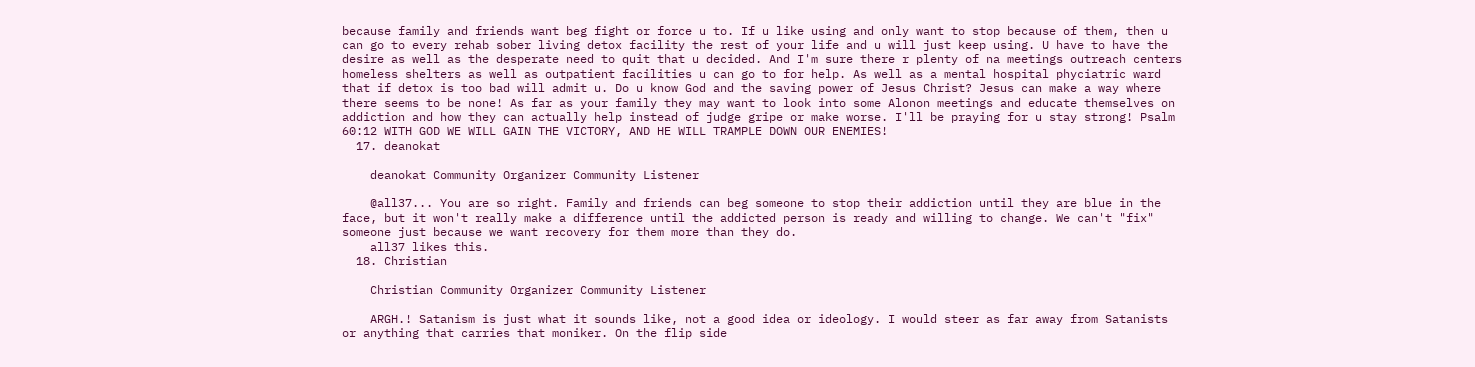because family and friends want beg fight or force u to. If u like using and only want to stop because of them, then u can go to every rehab sober living detox facility the rest of your life and u will just keep using. U have to have the desire as well as the desperate need to quit that u decided. And I'm sure there r plenty of na meetings outreach centers homeless shelters as well as outpatient facilities u can go to for help. As well as a mental hospital phyciatric ward that if detox is too bad will admit u. Do u know God and the saving power of Jesus Christ? Jesus can make a way where there seems to be none! As far as your family they may want to look into some Alonon meetings and educate themselves on addiction and how they can actually help instead of judge gripe or make worse. I'll be praying for u stay strong! Psalm 60:12 WITH GOD WE WILL GAIN THE VICTORY, AND HE WILL TRAMPLE DOWN OUR ENEMIES!
  17. deanokat

    deanokat Community Organizer Community Listener

    @all37... You are so right. Family and friends can beg someone to stop their addiction until they are blue in the face, but it won't really make a difference until the addicted person is ready and willing to change. We can't "fix" someone just because we want recovery for them more than they do.
    all37 likes this.
  18. Christian

    Christian Community Organizer Community Listener

    ARGH.! Satanism is just what it sounds like, not a good idea or ideology. I would steer as far away from Satanists or anything that carries that moniker. On the flip side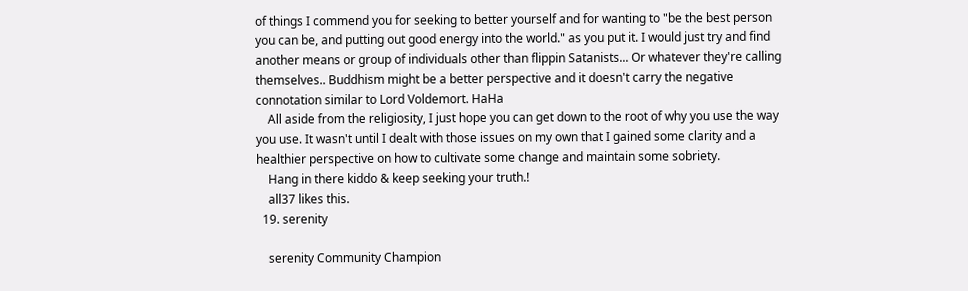of things I commend you for seeking to better yourself and for wanting to "be the best person you can be, and putting out good energy into the world." as you put it. I would just try and find another means or group of individuals other than flippin Satanists... Or whatever they're calling themselves.. Buddhism might be a better perspective and it doesn't carry the negative connotation similar to Lord Voldemort. HaHa
    All aside from the religiosity, I just hope you can get down to the root of why you use the way you use. It wasn't until I dealt with those issues on my own that I gained some clarity and a healthier perspective on how to cultivate some change and maintain some sobriety.
    Hang in there kiddo & keep seeking your truth.!
    all37 likes this.
  19. serenity

    serenity Community Champion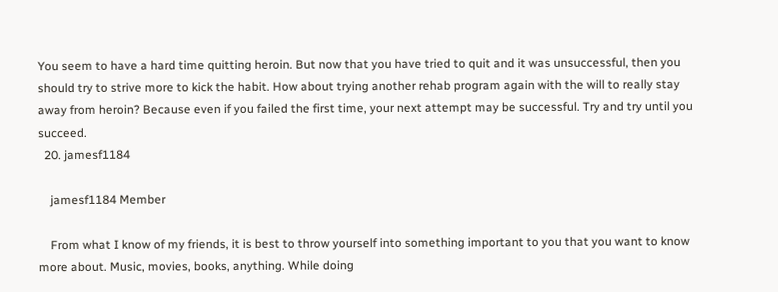You seem to have a hard time quitting heroin. But now that you have tried to quit and it was unsuccessful, then you should try to strive more to kick the habit. How about trying another rehab program again with the will to really stay away from heroin? Because even if you failed the first time, your next attempt may be successful. Try and try until you succeed.
  20. jamesf1184

    jamesf1184 Member

    From what I know of my friends, it is best to throw yourself into something important to you that you want to know more about. Music, movies, books, anything. While doing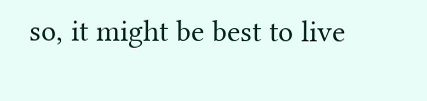so, it might be best to live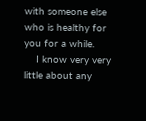with someone else who is healthy for you for a while.
    I know very very little about any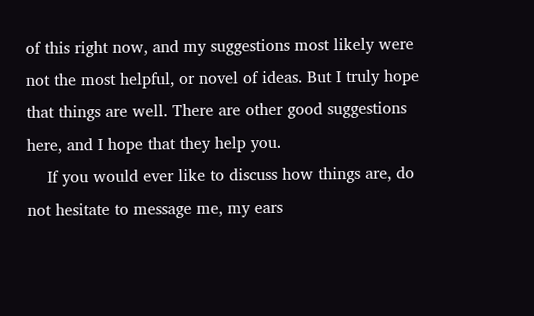of this right now, and my suggestions most likely were not the most helpful, or novel of ideas. But I truly hope that things are well. There are other good suggestions here, and I hope that they help you.
    If you would ever like to discuss how things are, do not hesitate to message me, my ears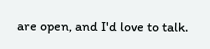are open, and I'd love to talk.